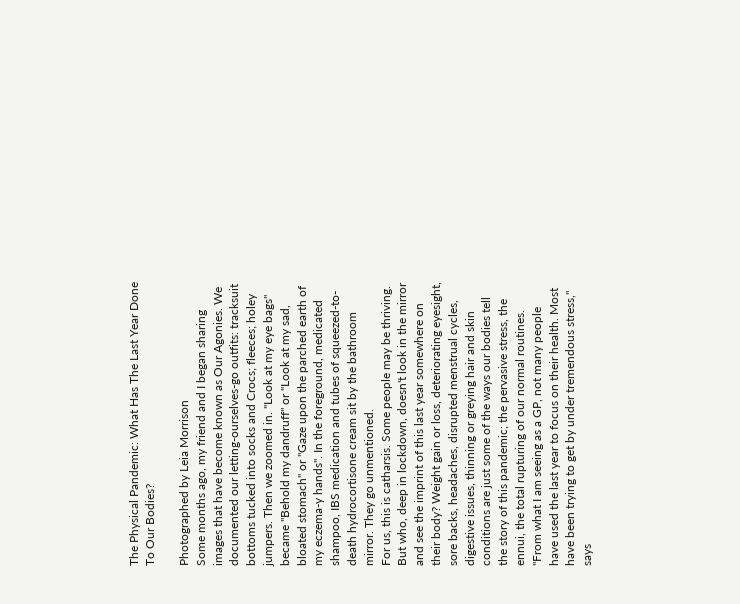The Physical Pandemic: What Has The Last Year Done To Our Bodies?

Photographed by Leia Morrison
Some months ago, my friend and I began sharing images that have become known as Our Agonies. We documented our letting-ourselves-go outfits: tracksuit bottoms tucked into socks and Crocs; fleeces; holey jumpers. Then we zoomed in. "Look at my eye bags" became "Behold my dandruff" or "Look at my sad, bloated stomach" or "Gaze upon the parched earth of my eczema-y hands". In the foreground, medicated shampoo, IBS medication and tubes of squeezed-to-death hydrocortisone cream sit by the bathroom mirror. They go unmentioned.
For us, this is catharsis. Some people may be thriving. But who, deep in lockdown, doesn't look in the mirror and see the imprint of this last year somewhere on their body? Weight gain or loss, deteriorating eyesight, sore backs, headaches, disrupted menstrual cycles, digestive issues, thinning or greying hair and skin conditions are just some of the ways our bodies tell the story of this pandemic; the pervasive stress, the ennui, the total rupturing of our normal routines.
"From what I am seeing as a GP, not many people have used the last year to focus on their health. Most have been trying to get by under tremendous stress," says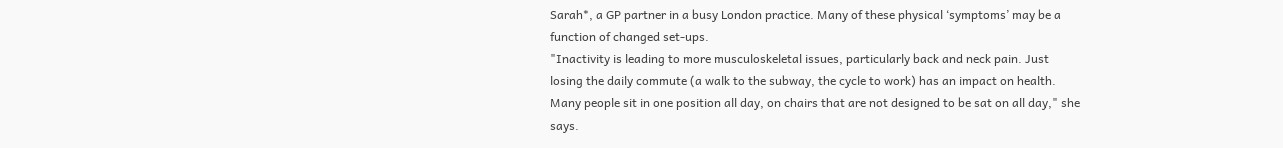Sarah*, a GP partner in a busy London practice. Many of these physical ‘symptoms’ may be a function of changed set-ups.
"Inactivity is leading to more musculoskeletal issues, particularly back and neck pain. Just losing the daily commute (a walk to the subway, the cycle to work) has an impact on health. Many people sit in one position all day, on chairs that are not designed to be sat on all day," she says.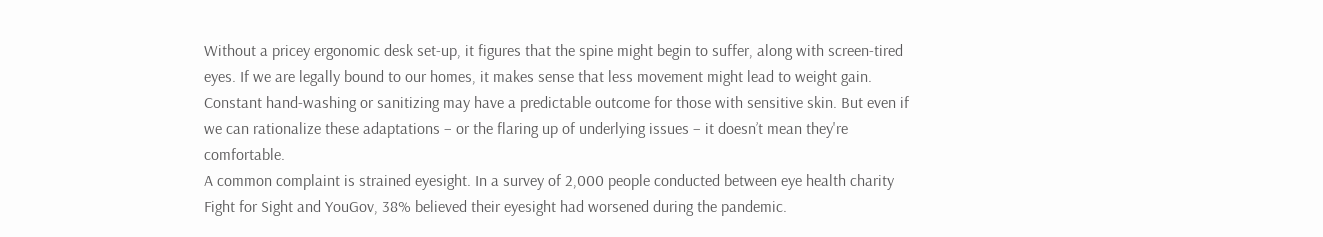Without a pricey ergonomic desk set-up, it figures that the spine might begin to suffer, along with screen-tired eyes. If we are legally bound to our homes, it makes sense that less movement might lead to weight gain. Constant hand-washing or sanitizing may have a predictable outcome for those with sensitive skin. But even if we can rationalize these adaptations – or the flaring up of underlying issues – it doesn’t mean they're comfortable.
A common complaint is strained eyesight. In a survey of 2,000 people conducted between eye health charity Fight for Sight and YouGov, 38% believed their eyesight had worsened during the pandemic.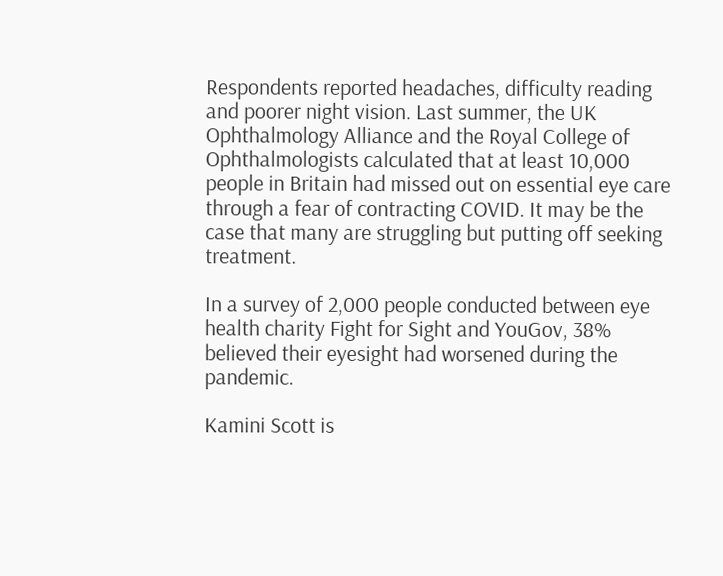Respondents reported headaches, difficulty reading and poorer night vision. Last summer, the UK Ophthalmology Alliance and the Royal College of Ophthalmologists calculated that at least 10,000 people in Britain had missed out on essential eye care through a fear of contracting COVID. It may be the case that many are struggling but putting off seeking treatment.

In a survey of 2,000 people conducted between eye health charity Fight for Sight and YouGov, 38% believed their eyesight had worsened during the pandemic.

Kamini Scott is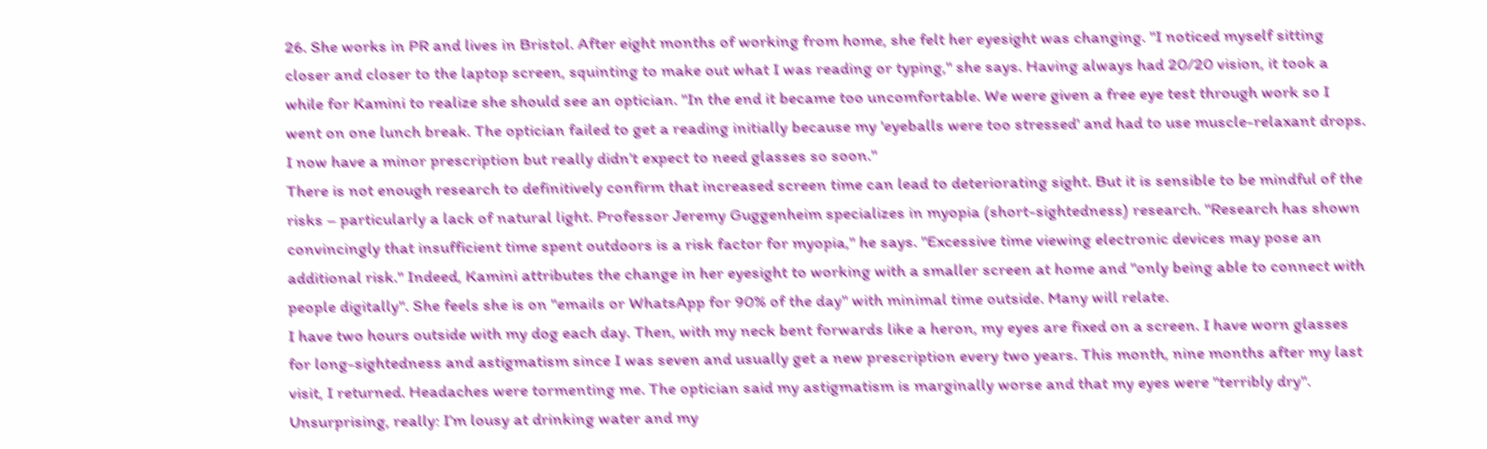26. She works in PR and lives in Bristol. After eight months of working from home, she felt her eyesight was changing. "I noticed myself sitting closer and closer to the laptop screen, squinting to make out what I was reading or typing," she says. Having always had 20/20 vision, it took a while for Kamini to realize she should see an optician. "In the end it became too uncomfortable. We were given a free eye test through work so I went on one lunch break. The optician failed to get a reading initially because my 'eyeballs were too stressed' and had to use muscle-relaxant drops. I now have a minor prescription but really didn’t expect to need glasses so soon."
There is not enough research to definitively confirm that increased screen time can lead to deteriorating sight. But it is sensible to be mindful of the risks – particularly a lack of natural light. Professor Jeremy Guggenheim specializes in myopia (short-sightedness) research. "Research has shown convincingly that insufficient time spent outdoors is a risk factor for myopia," he says. "Excessive time viewing electronic devices may pose an additional risk." Indeed, Kamini attributes the change in her eyesight to working with a smaller screen at home and "only being able to connect with people digitally". She feels she is on "emails or WhatsApp for 90% of the day" with minimal time outside. Many will relate.
I have two hours outside with my dog each day. Then, with my neck bent forwards like a heron, my eyes are fixed on a screen. I have worn glasses for long-sightedness and astigmatism since I was seven and usually get a new prescription every two years. This month, nine months after my last visit, I returned. Headaches were tormenting me. The optician said my astigmatism is marginally worse and that my eyes were "terribly dry". Unsurprising, really: I’m lousy at drinking water and my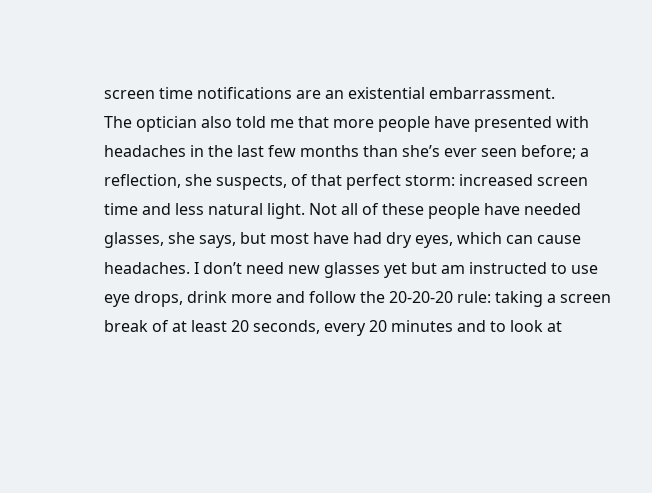screen time notifications are an existential embarrassment.
The optician also told me that more people have presented with headaches in the last few months than she’s ever seen before; a reflection, she suspects, of that perfect storm: increased screen time and less natural light. Not all of these people have needed glasses, she says, but most have had dry eyes, which can cause headaches. I don’t need new glasses yet but am instructed to use eye drops, drink more and follow the 20-20-20 rule: taking a screen break of at least 20 seconds, every 20 minutes and to look at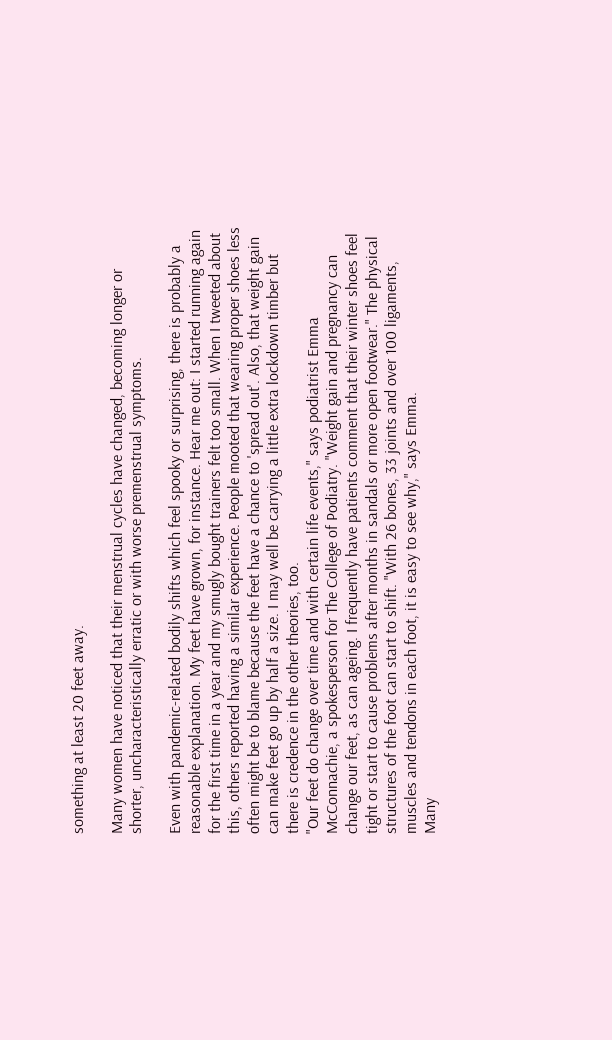something at least 20 feet away.

Many women have noticed that their menstrual cycles have changed, becoming longer or shorter, uncharacteristically erratic or with worse premenstrual symptoms.

Even with pandemic-related bodily shifts which feel spooky or surprising, there is probably a reasonable explanation. My feet have grown, for instance. Hear me out: I started running again for the first time in a year and my smugly bought trainers felt too small. When I tweeted about this, others reported having a similar experience. People mooted that wearing proper shoes less often might be to blame because the feet have a chance to 'spread out'. Also, that weight gain can make feet go up by half a size. I may well be carrying a little extra lockdown timber but there is credence in the other theories, too.
"Our feet do change over time and with certain life events," says podiatrist Emma McConnachie, a spokesperson for The College of Podiatry. "Weight gain and pregnancy can change our feet, as can ageing. I frequently have patients comment that their winter shoes feel tight or start to cause problems after months in sandals or more open footwear." The physical structures of the foot can start to shift. "With 26 bones, 33 joints and over 100 ligaments, muscles and tendons in each foot, it is easy to see why," says Emma.
Many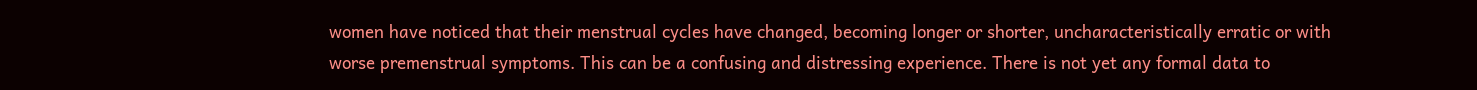women have noticed that their menstrual cycles have changed, becoming longer or shorter, uncharacteristically erratic or with worse premenstrual symptoms. This can be a confusing and distressing experience. There is not yet any formal data to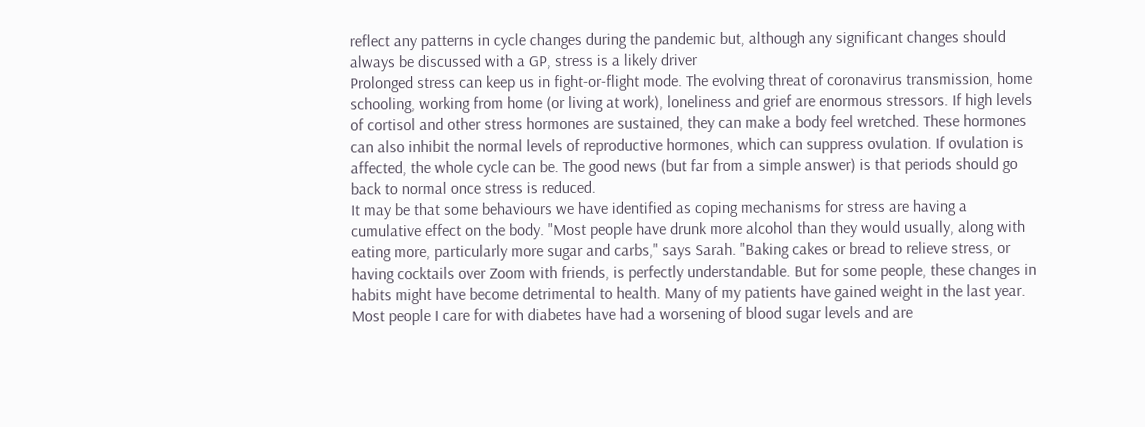reflect any patterns in cycle changes during the pandemic but, although any significant changes should always be discussed with a GP, stress is a likely driver
Prolonged stress can keep us in fight-or-flight mode. The evolving threat of coronavirus transmission, home schooling, working from home (or living at work), loneliness and grief are enormous stressors. If high levels of cortisol and other stress hormones are sustained, they can make a body feel wretched. These hormones can also inhibit the normal levels of reproductive hormones, which can suppress ovulation. If ovulation is affected, the whole cycle can be. The good news (but far from a simple answer) is that periods should go back to normal once stress is reduced.
It may be that some behaviours we have identified as coping mechanisms for stress are having a cumulative effect on the body. "Most people have drunk more alcohol than they would usually, along with eating more, particularly more sugar and carbs," says Sarah. "Baking cakes or bread to relieve stress, or having cocktails over Zoom with friends, is perfectly understandable. But for some people, these changes in habits might have become detrimental to health. Many of my patients have gained weight in the last year. Most people I care for with diabetes have had a worsening of blood sugar levels and are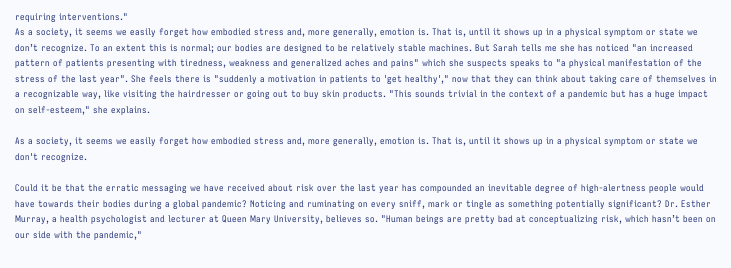requiring interventions."
As a society, it seems we easily forget how embodied stress and, more generally, emotion is. That is, until it shows up in a physical symptom or state we don’t recognize. To an extent this is normal; our bodies are designed to be relatively stable machines. But Sarah tells me she has noticed "an increased pattern of patients presenting with tiredness, weakness and generalized aches and pains" which she suspects speaks to "a physical manifestation of the stress of the last year". She feels there is "suddenly a motivation in patients to 'get healthy'," now that they can think about taking care of themselves in a recognizable way, like visiting the hairdresser or going out to buy skin products. "This sounds trivial in the context of a pandemic but has a huge impact on self-esteem," she explains.

As a society, it seems we easily forget how embodied stress and, more generally, emotion is. That is, until it shows up in a physical symptom or state we don't recognize.

Could it be that the erratic messaging we have received about risk over the last year has compounded an inevitable degree of high-alertness people would have towards their bodies during a global pandemic? Noticing and ruminating on every sniff, mark or tingle as something potentially significant? Dr. Esther Murray, a health psychologist and lecturer at Queen Mary University, believes so. "Human beings are pretty bad at conceptualizing risk, which hasn’t been on our side with the pandemic,"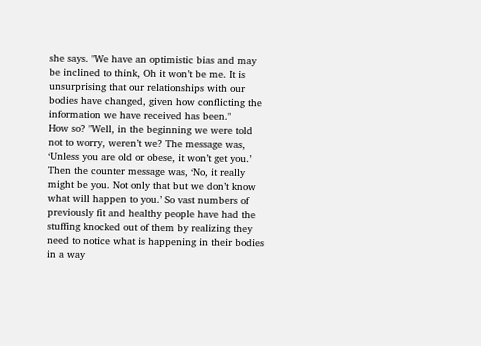she says. "We have an optimistic bias and may be inclined to think, Oh it won’t be me. It is unsurprising that our relationships with our bodies have changed, given how conflicting the information we have received has been."
How so? "Well, in the beginning we were told not to worry, weren’t we? The message was, ‘Unless you are old or obese, it won’t get you.’ Then the counter message was, ‘No, it really might be you. Not only that but we don’t know what will happen to you.’ So vast numbers of previously fit and healthy people have had the stuffing knocked out of them by realizing they need to notice what is happening in their bodies in a way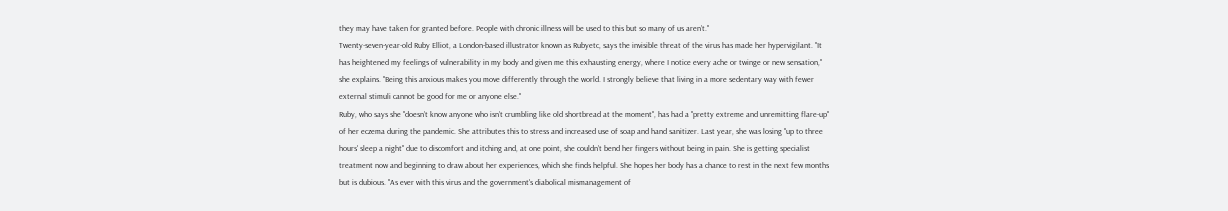they may have taken for granted before. People with chronic illness will be used to this but so many of us aren’t."
Twenty-seven-year-old Ruby Elliot, a London-based illustrator known as Rubyetc, says the invisible threat of the virus has made her hypervigilant. "It has heightened my feelings of vulnerability in my body and given me this exhausting energy, where I notice every ache or twinge or new sensation," she explains. "Being this anxious makes you move differently through the world. I strongly believe that living in a more sedentary way with fewer external stimuli cannot be good for me or anyone else."
Ruby, who says she "doesn’t know anyone who isn’t crumbling like old shortbread at the moment", has had a "pretty extreme and unremitting flare-up" of her eczema during the pandemic. She attributes this to stress and increased use of soap and hand sanitizer. Last year, she was losing "up to three hours' sleep a night" due to discomfort and itching and, at one point, she couldn’t bend her fingers without being in pain. She is getting specialist treatment now and beginning to draw about her experiences, which she finds helpful. She hopes her body has a chance to rest in the next few months but is dubious. "As ever with this virus and the government's diabolical mismanagement of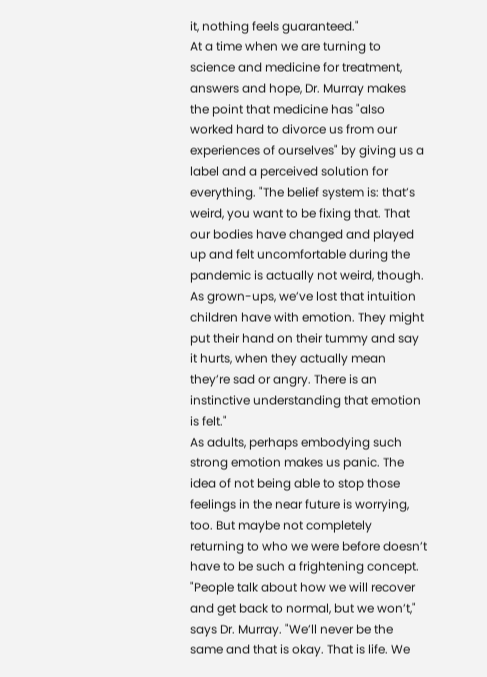it, nothing feels guaranteed."
At a time when we are turning to science and medicine for treatment, answers and hope, Dr. Murray makes the point that medicine has "also worked hard to divorce us from our experiences of ourselves" by giving us a label and a perceived solution for everything. "The belief system is: that’s weird, you want to be fixing that. That our bodies have changed and played up and felt uncomfortable during the pandemic is actually not weird, though. As grown-ups, we’ve lost that intuition children have with emotion. They might put their hand on their tummy and say it hurts, when they actually mean they’re sad or angry. There is an instinctive understanding that emotion is felt."
As adults, perhaps embodying such strong emotion makes us panic. The idea of not being able to stop those feelings in the near future is worrying, too. But maybe not completely returning to who we were before doesn’t have to be such a frightening concept. "People talk about how we will recover and get back to normal, but we won’t," says Dr. Murray. "We’ll never be the same and that is okay. That is life. We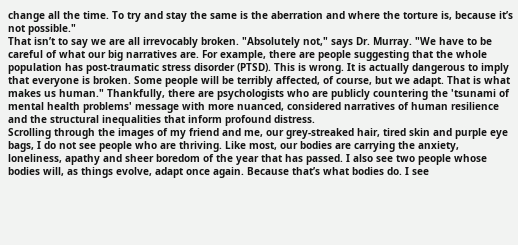change all the time. To try and stay the same is the aberration and where the torture is, because it’s not possible."
That isn’t to say we are all irrevocably broken. "Absolutely not," says Dr. Murray. "We have to be careful of what our big narratives are. For example, there are people suggesting that the whole population has post-traumatic stress disorder (PTSD). This is wrong. It is actually dangerous to imply that everyone is broken. Some people will be terribly affected, of course, but we adapt. That is what makes us human." Thankfully, there are psychologists who are publicly countering the 'tsunami of mental health problems' message with more nuanced, considered narratives of human resilience and the structural inequalities that inform profound distress.
Scrolling through the images of my friend and me, our grey-streaked hair, tired skin and purple eye bags, I do not see people who are thriving. Like most, our bodies are carrying the anxiety, loneliness, apathy and sheer boredom of the year that has passed. I also see two people whose bodies will, as things evolve, adapt once again. Because that’s what bodies do. I see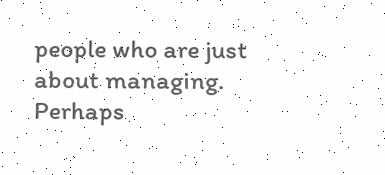people who are just about managing. Perhaps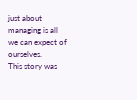just about managing is all we can expect of ourselves.
This story was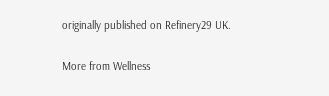originally published on Refinery29 UK.

More from Wellness